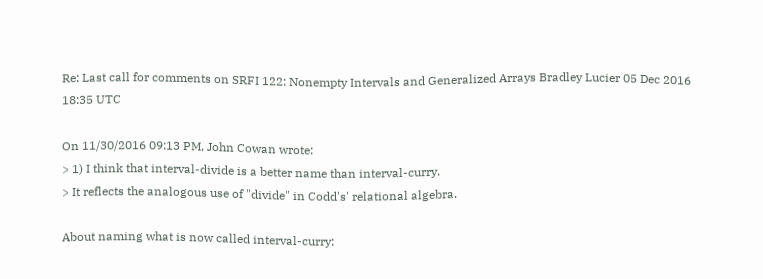Re: Last call for comments on SRFI 122: Nonempty Intervals and Generalized Arrays Bradley Lucier 05 Dec 2016 18:35 UTC

On 11/30/2016 09:13 PM, John Cowan wrote:
> 1) I think that interval-divide is a better name than interval-curry.
> It reflects the analogous use of "divide" in Codd's' relational algebra.

About naming what is now called interval-curry: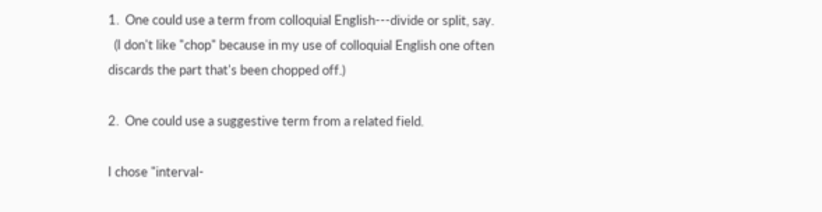1.  One could use a term from colloquial English---divide or split, say.
  (I don't like "chop" because in my use of colloquial English one often
discards the part that's been chopped off.)

2.  One could use a suggestive term from a related field.

I chose "interval-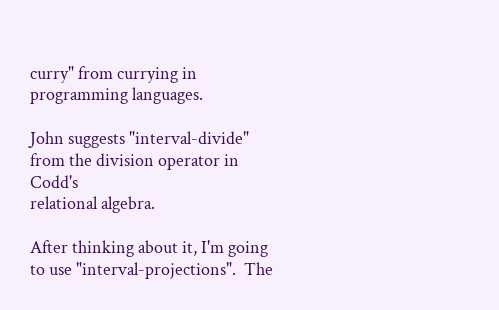curry" from currying in programming languages.

John suggests "interval-divide" from the division operator in Codd's
relational algebra.

After thinking about it, I'm going to use "interval-projections".  The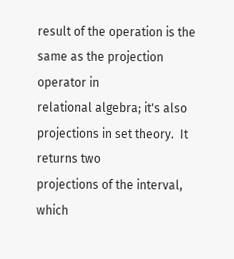result of the operation is the same as the projection operator in
relational algebra; it's also projections in set theory.  It returns two
projections of the interval, which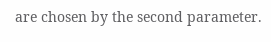are chosen by the second parameter.